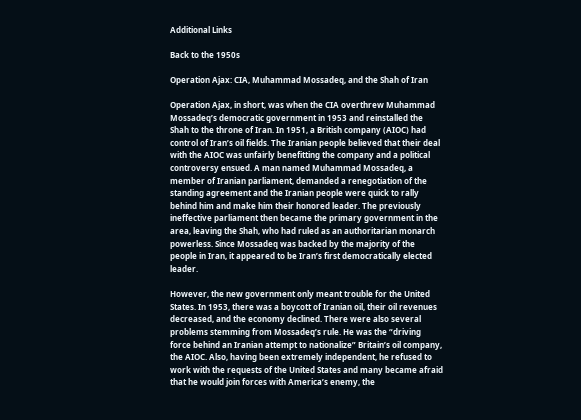Additional Links

Back to the 1950s

Operation Ajax: CIA, Muhammad Mossadeq, and the Shah of Iran

Operation Ajax, in short, was when the CIA overthrew Muhammad Mossadeq’s democratic government in 1953 and reinstalled the Shah to the throne of Iran. In 1951, a British company (AIOC) had control of Iran’s oil fields. The Iranian people believed that their deal with the AIOC was unfairly benefitting the company and a political controversy ensued. A man named Muhammad Mossadeq, a member of Iranian parliament, demanded a renegotiation of the standing agreement and the Iranian people were quick to rally behind him and make him their honored leader. The previously ineffective parliament then became the primary government in the area, leaving the Shah, who had ruled as an authoritarian monarch powerless. Since Mossadeq was backed by the majority of the people in Iran, it appeared to be Iran’s first democratically elected leader.

However, the new government only meant trouble for the United States. In 1953, there was a boycott of Iranian oil, their oil revenues decreased, and the economy declined. There were also several problems stemming from Mossadeq’s rule. He was the “driving force behind an Iranian attempt to nationalize” Britain’s oil company, the AIOC. Also, having been extremely independent, he refused to work with the requests of the United States and many became afraid that he would join forces with America’s enemy, the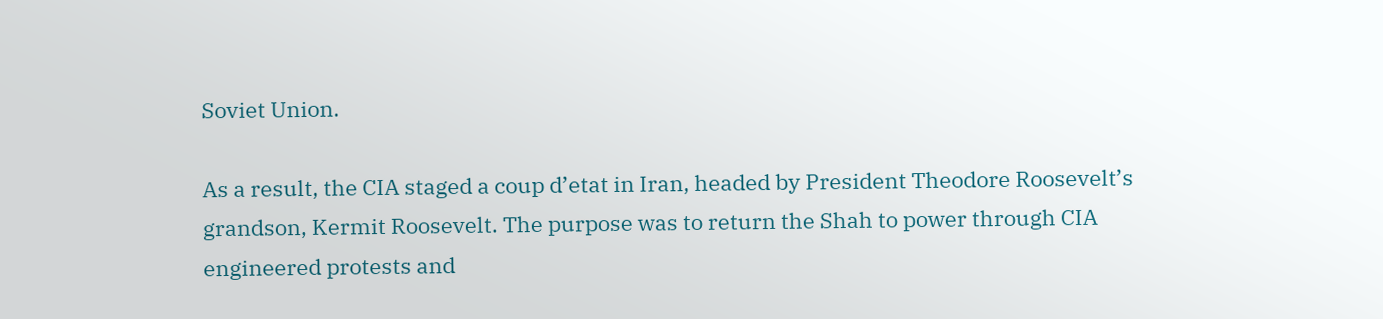Soviet Union.

As a result, the CIA staged a coup d’etat in Iran, headed by President Theodore Roosevelt’s grandson, Kermit Roosevelt. The purpose was to return the Shah to power through CIA engineered protests and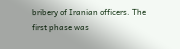bribery of Iranian officers. The first phase was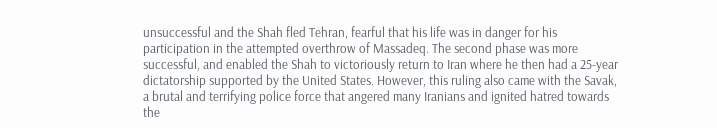unsuccessful and the Shah fled Tehran, fearful that his life was in danger for his participation in the attempted overthrow of Massadeq. The second phase was more successful, and enabled the Shah to victoriously return to Iran where he then had a 25-year dictatorship supported by the United States. However, this ruling also came with the Savak, a brutal and terrifying police force that angered many Iranians and ignited hatred towards the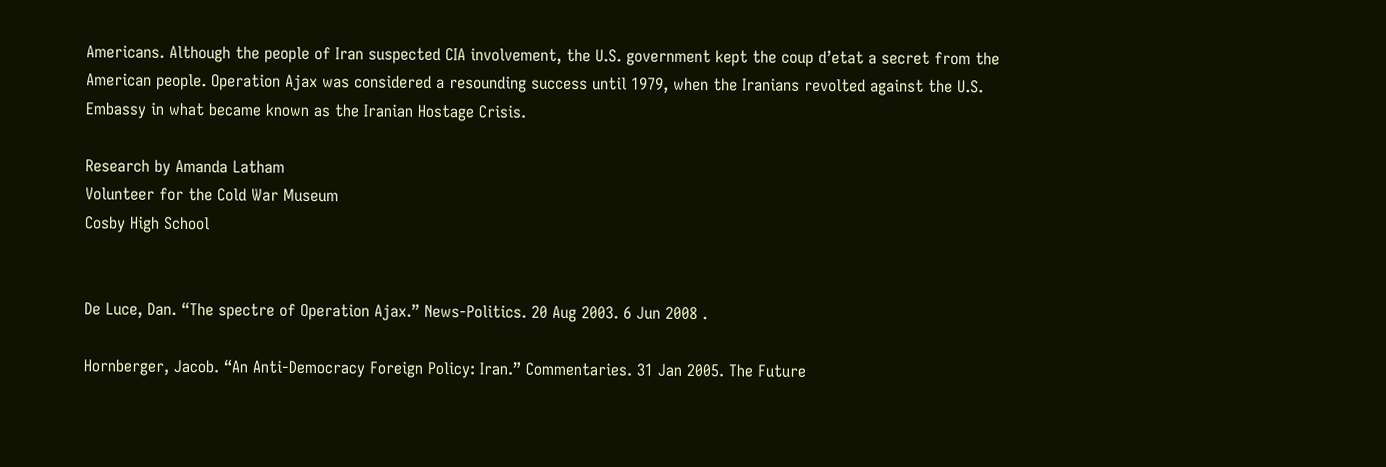Americans. Although the people of Iran suspected CIA involvement, the U.S. government kept the coup d’etat a secret from the American people. Operation Ajax was considered a resounding success until 1979, when the Iranians revolted against the U.S. Embassy in what became known as the Iranian Hostage Crisis.

Research by Amanda Latham
Volunteer for the Cold War Museum
Cosby High School


De Luce, Dan. “The spectre of Operation Ajax.” News-Politics. 20 Aug 2003. 6 Jun 2008 .

Hornberger, Jacob. “An Anti-Democracy Foreign Policy: Iran.” Commentaries. 31 Jan 2005. The Future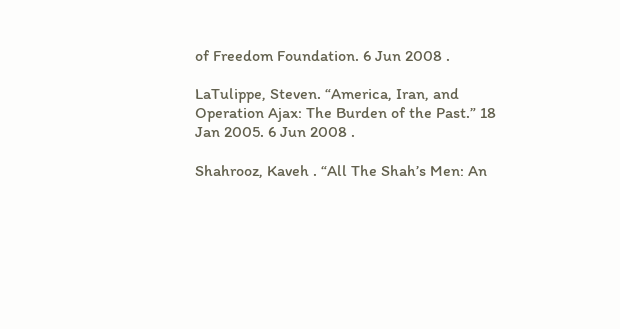of Freedom Foundation. 6 Jun 2008 .

LaTulippe, Steven. “America, Iran, and Operation Ajax: The Burden of the Past.” 18 Jan 2005. 6 Jun 2008 .

Shahrooz, Kaveh . “All The Shah’s Men: An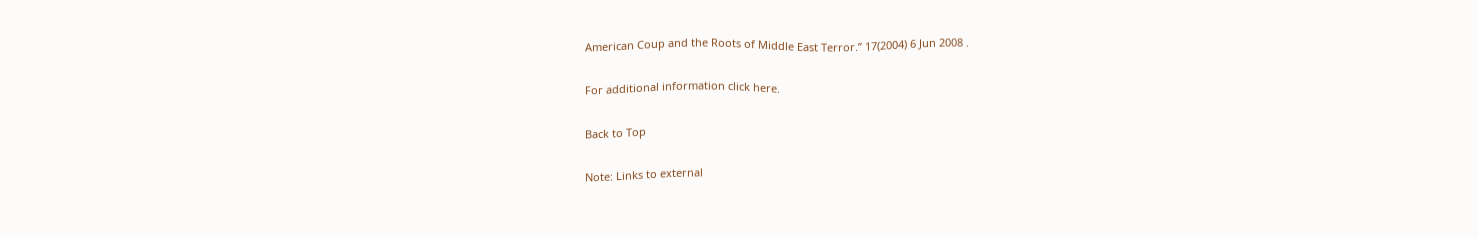American Coup and the Roots of Middle East Terror.” 17(2004) 6 Jun 2008 .

For additional information click here.

Back to Top

Note: Links to external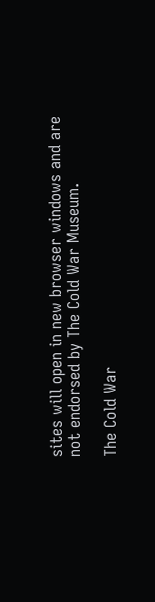sites will open in new browser windows and are not endorsed by The Cold War Museum.

The Cold War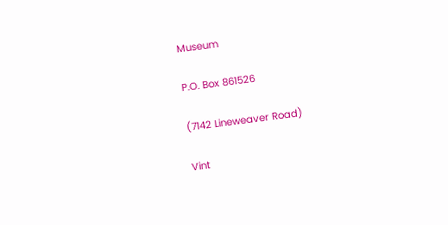Museum

P.O. Box 861526

(7142 Lineweaver Road)

Vint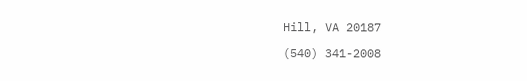Hill, VA 20187

(540) 341-2008